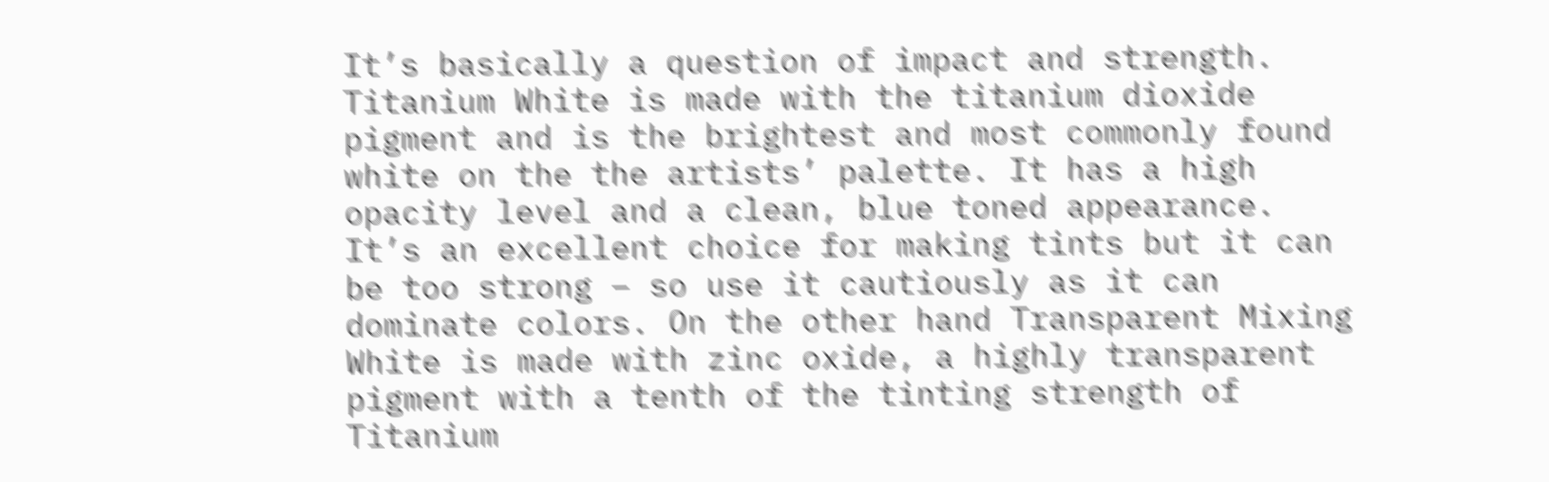It’s basically a question of impact and strength. Titanium White is made with the titanium dioxide pigment and is the brightest and most commonly found white on the the artists’ palette. It has a high opacity level and a clean, blue toned appearance. It’s an excellent choice for making tints but it can be too strong – so use it cautiously as it can dominate colors. On the other hand Transparent Mixing White is made with zinc oxide, a highly transparent pigment with a tenth of the tinting strength of Titanium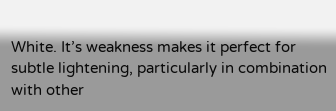White. It’s weakness makes it perfect for subtle lightening, particularly in combination with other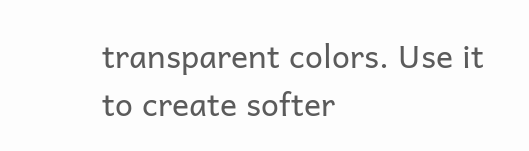transparent colors. Use it to create softer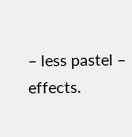– less pastel – effects.